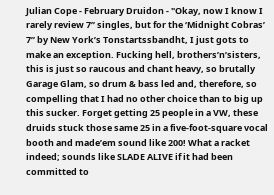Julian Cope - February Druidon - "Okay, now I know I rarely review 7” singles, but for the ‘Midnight Cobras’ 7” by New York’s Tonstartssbandht, I just gots to make an exception. Fucking hell, brothers’n’sisters, this is just so raucous and chant heavy, so brutally Garage Glam, so drum & bass led and, therefore, so compelling that I had no other choice than to big up this sucker. Forget getting 25 people in a VW, these druids stuck those same 25 in a five-foot-square vocal booth and made’em sound like 200! What a racket indeed; sounds like SLADE ALIVE if it had been committed to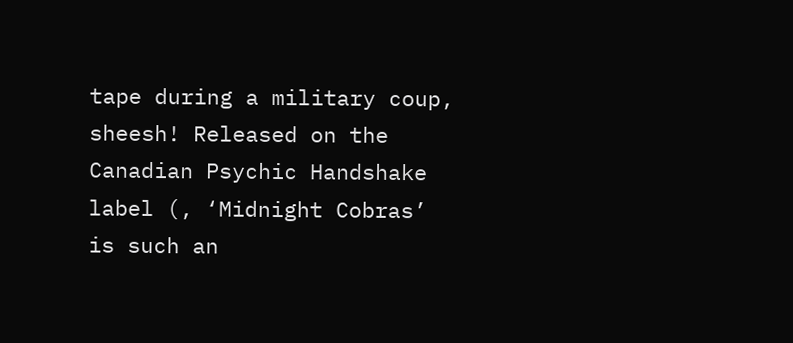tape during a military coup, sheesh! Released on the Canadian Psychic Handshake label (, ‘Midnight Cobras’ is such an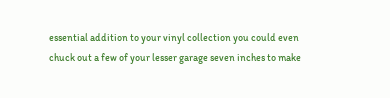essential addition to your vinyl collection you could even chuck out a few of your lesser garage seven inches to make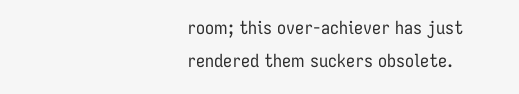room; this over-achiever has just rendered them suckers obsolete.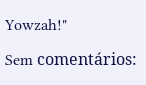Yowzah!"

Sem comentários: